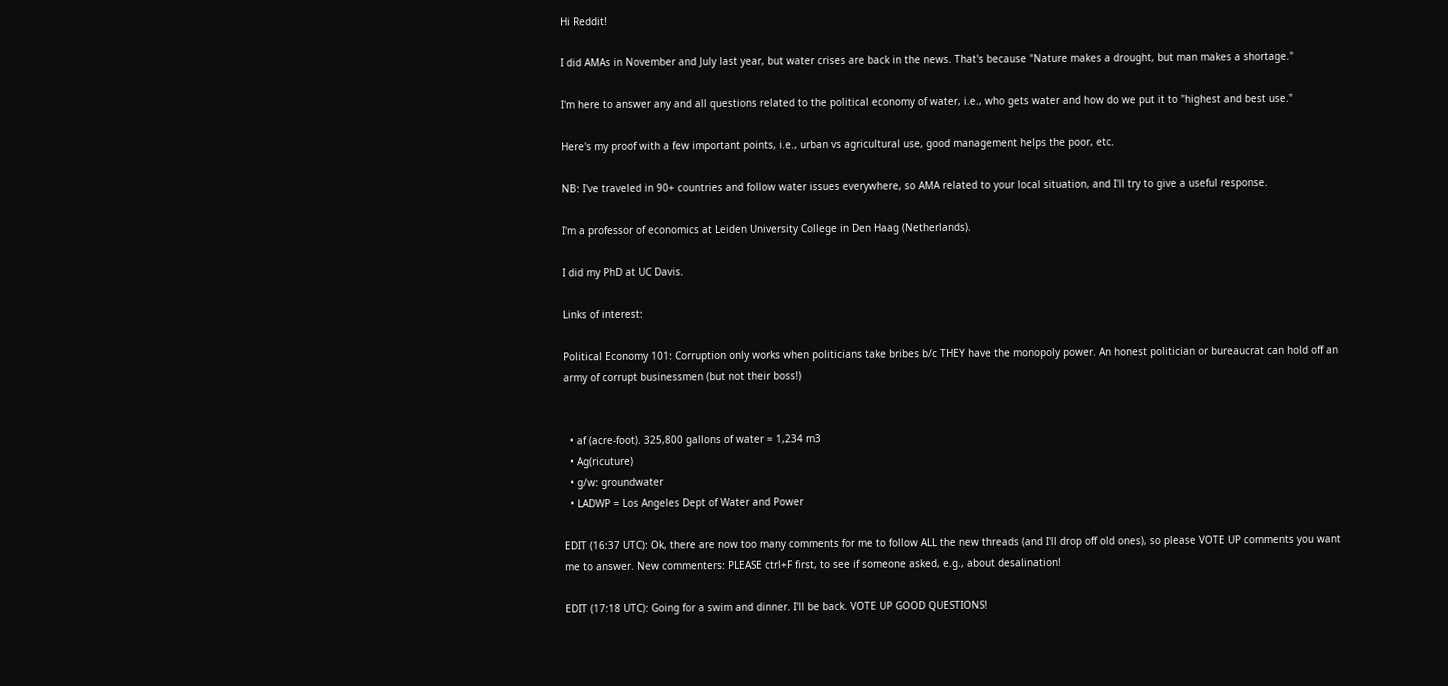Hi Reddit!

I did AMAs in November and July last year, but water crises are back in the news. That's because "Nature makes a drought, but man makes a shortage."

I'm here to answer any and all questions related to the political economy of water, i.e., who gets water and how do we put it to "highest and best use."

Here's my proof with a few important points, i.e., urban vs agricultural use, good management helps the poor, etc.

NB: I've traveled in 90+ countries and follow water issues everywhere, so AMA related to your local situation, and I'll try to give a useful response.

I'm a professor of economics at Leiden University College in Den Haag (Netherlands).

I did my PhD at UC Davis.

Links of interest:

Political Economy 101: Corruption only works when politicians take bribes b/c THEY have the monopoly power. An honest politician or bureaucrat can hold off an army of corrupt businessmen (but not their boss!)


  • af (acre-foot). 325,800 gallons of water = 1,234 m3
  • Ag(ricuture)
  • g/w: groundwater
  • LADWP = Los Angeles Dept of Water and Power

EDIT (16:37 UTC): Ok, there are now too many comments for me to follow ALL the new threads (and I'll drop off old ones), so please VOTE UP comments you want me to answer. New commenters: PLEASE ctrl+F first, to see if someone asked, e.g., about desalination!

EDIT (17:18 UTC): Going for a swim and dinner. I'll be back. VOTE UP GOOD QUESTIONS!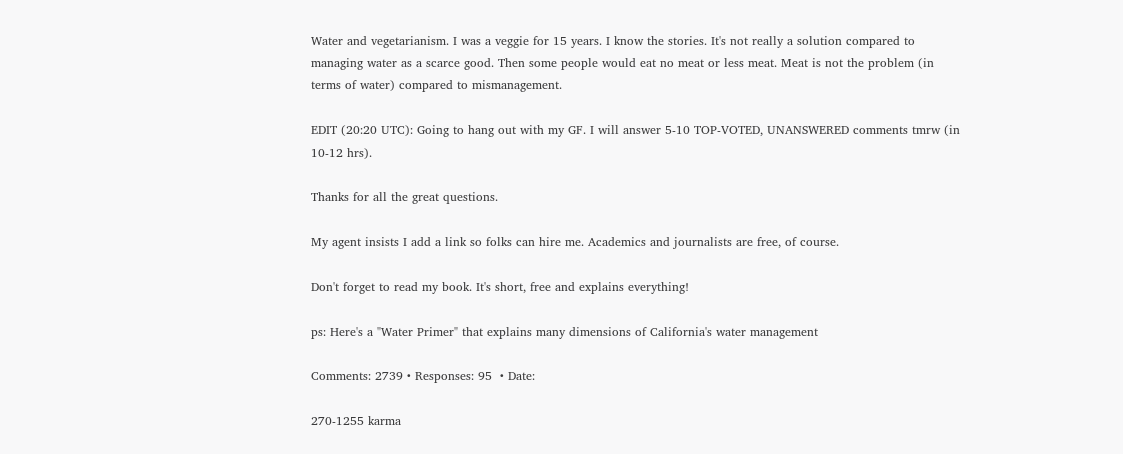Water and vegetarianism. I was a veggie for 15 years. I know the stories. It's not really a solution compared to managing water as a scarce good. Then some people would eat no meat or less meat. Meat is not the problem (in terms of water) compared to mismanagement.

EDIT (20:20 UTC): Going to hang out with my GF. I will answer 5-10 TOP-VOTED, UNANSWERED comments tmrw (in 10-12 hrs).

Thanks for all the great questions.

My agent insists I add a link so folks can hire me. Academics and journalists are free, of course.

Don't forget to read my book. It's short, free and explains everything!

ps: Here's a "Water Primer" that explains many dimensions of California's water management

Comments: 2739 • Responses: 95  • Date:

270-1255 karma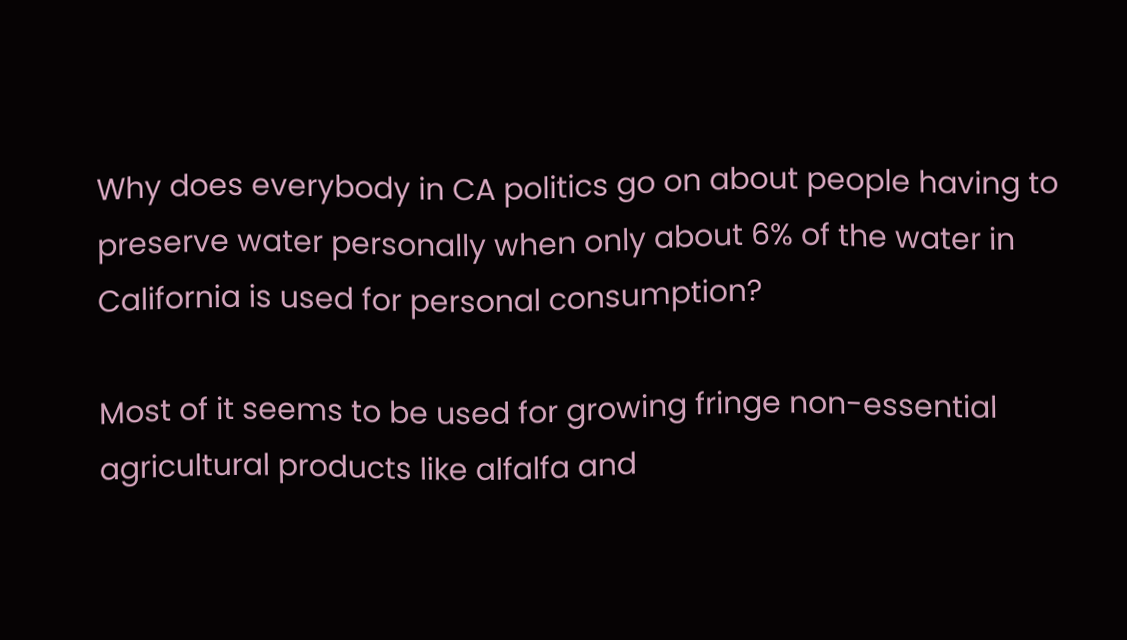Why does everybody in CA politics go on about people having to preserve water personally when only about 6% of the water in California is used for personal consumption?

Most of it seems to be used for growing fringe non-essential agricultural products like alfalfa and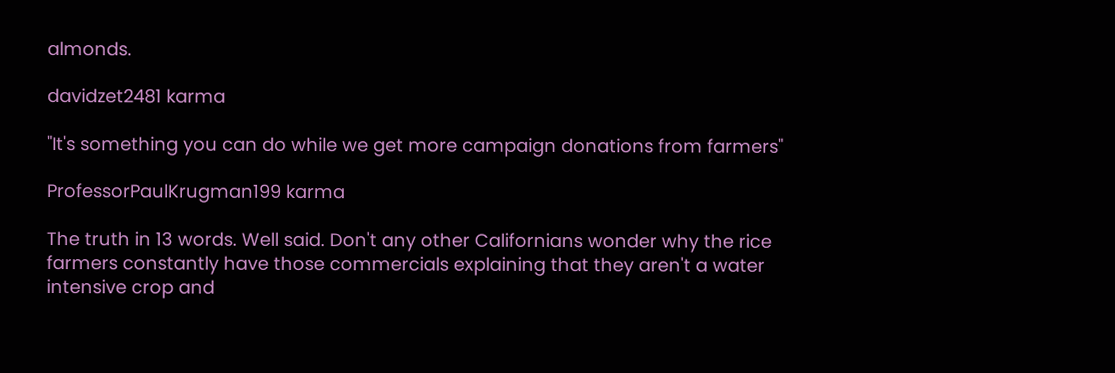almonds.

davidzet2481 karma

"It's something you can do while we get more campaign donations from farmers"

ProfessorPaulKrugman199 karma

The truth in 13 words. Well said. Don't any other Californians wonder why the rice farmers constantly have those commercials explaining that they aren't a water intensive crop and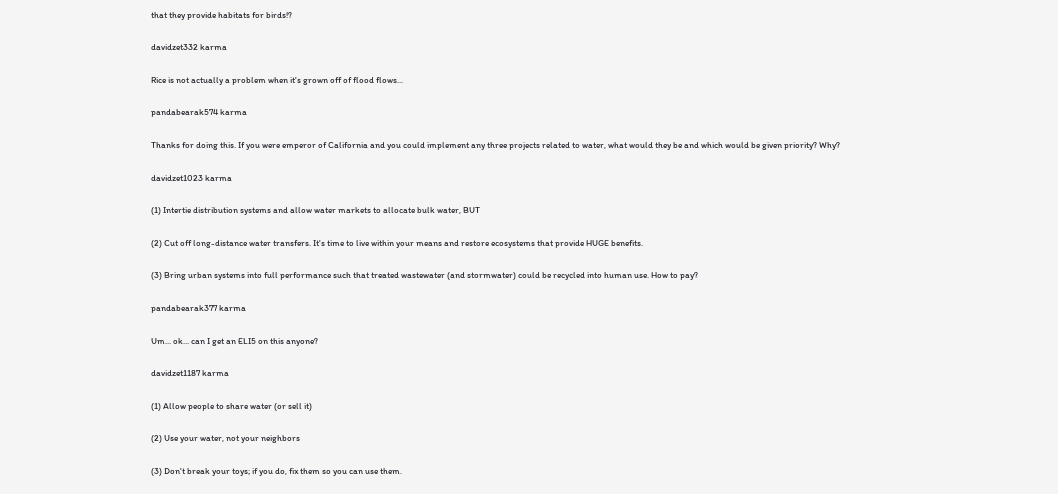that they provide habitats for birds!?

davidzet332 karma

Rice is not actually a problem when it's grown off of flood flows...

pandabearak574 karma

Thanks for doing this. If you were emperor of California and you could implement any three projects related to water, what would they be and which would be given priority? Why?

davidzet1023 karma

(1) Intertie distribution systems and allow water markets to allocate bulk water, BUT

(2) Cut off long-distance water transfers. It's time to live within your means and restore ecosystems that provide HUGE benefits.

(3) Bring urban systems into full performance such that treated wastewater (and stormwater) could be recycled into human use. How to pay?

pandabearak377 karma

Um... ok... can I get an ELI5 on this anyone?

davidzet1187 karma

(1) Allow people to share water (or sell it)

(2) Use your water, not your neighbors

(3) Don't break your toys; if you do, fix them so you can use them.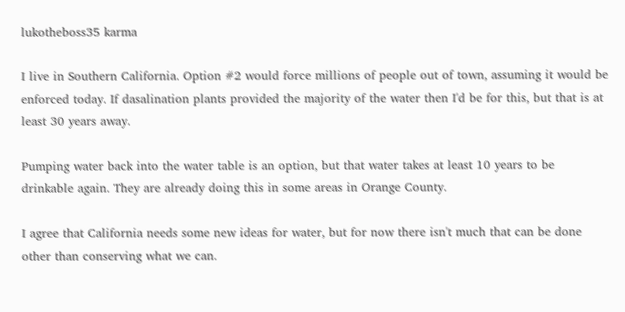lukotheboss35 karma

I live in Southern California. Option #2 would force millions of people out of town, assuming it would be enforced today. If dasalination plants provided the majority of the water then I'd be for this, but that is at least 30 years away.

Pumping water back into the water table is an option, but that water takes at least 10 years to be drinkable again. They are already doing this in some areas in Orange County.

I agree that California needs some new ideas for water, but for now there isn't much that can be done other than conserving what we can.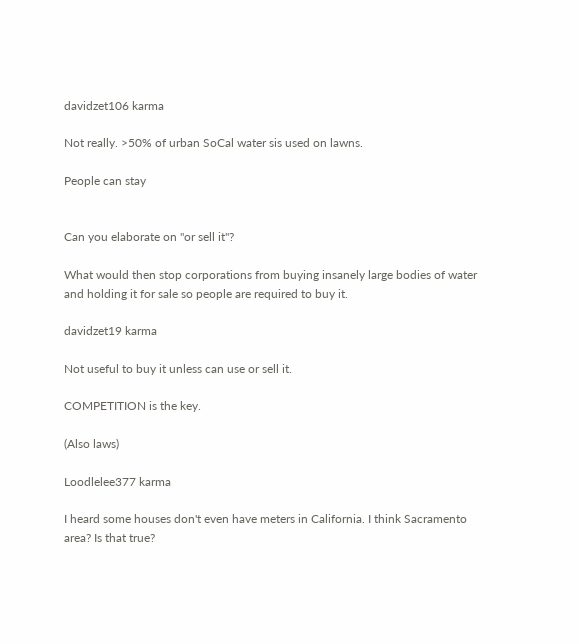davidzet106 karma

Not really. >50% of urban SoCal water sis used on lawns.

People can stay


Can you elaborate on "or sell it"?

What would then stop corporations from buying insanely large bodies of water and holding it for sale so people are required to buy it.

davidzet19 karma

Not useful to buy it unless can use or sell it.

COMPETITION is the key.

(Also laws)

Loodlelee377 karma

I heard some houses don't even have meters in California. I think Sacramento area? Is that true?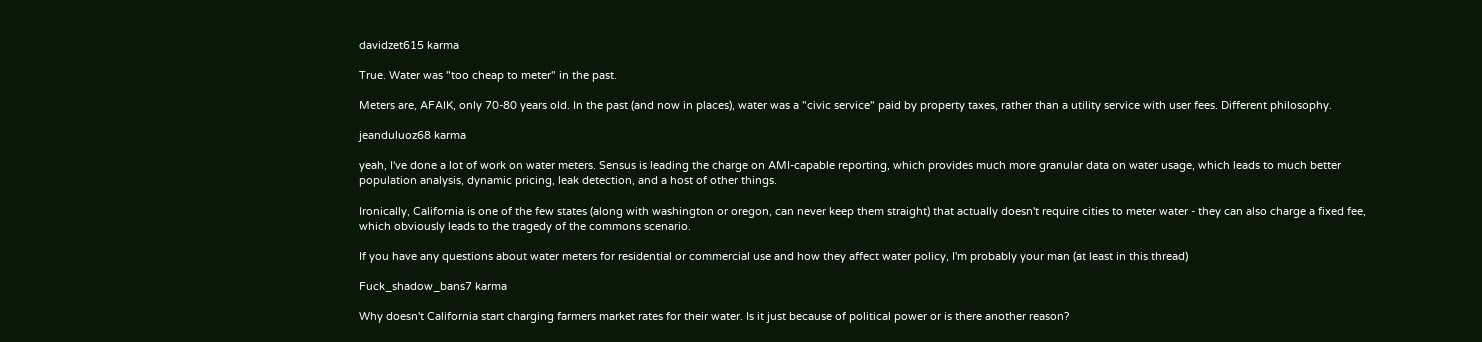davidzet615 karma

True. Water was "too cheap to meter" in the past.

Meters are, AFAIK, only 70-80 years old. In the past (and now in places), water was a "civic service" paid by property taxes, rather than a utility service with user fees. Different philosophy.

jeanduluoz68 karma

yeah, I've done a lot of work on water meters. Sensus is leading the charge on AMI-capable reporting, which provides much more granular data on water usage, which leads to much better population analysis, dynamic pricing, leak detection, and a host of other things.

Ironically, California is one of the few states (along with washington or oregon, can never keep them straight) that actually doesn't require cities to meter water - they can also charge a fixed fee, which obviously leads to the tragedy of the commons scenario.

If you have any questions about water meters for residential or commercial use and how they affect water policy, I'm probably your man (at least in this thread)

Fuck_shadow_bans7 karma

Why doesn't California start charging farmers market rates for their water. Is it just because of political power or is there another reason?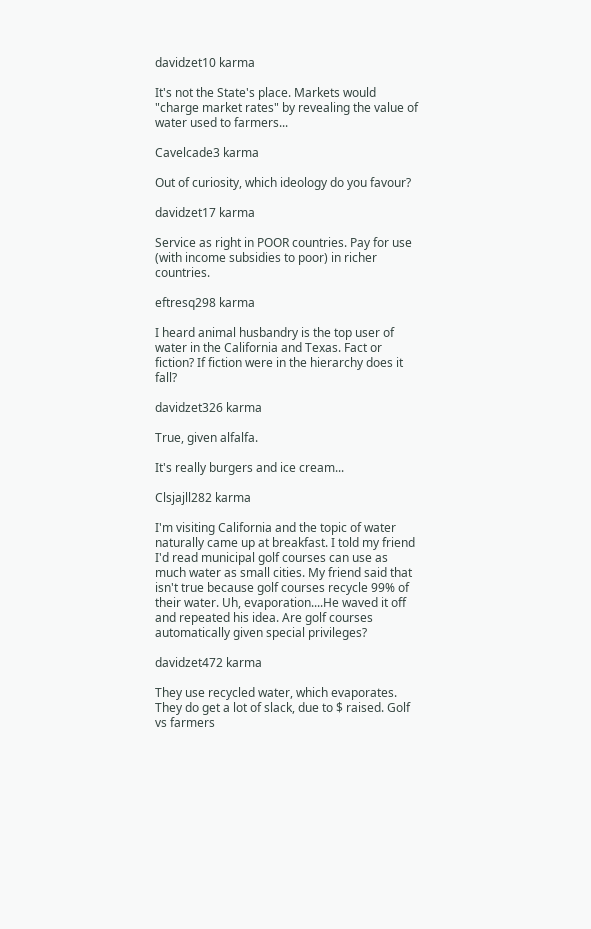davidzet10 karma

It's not the State's place. Markets would "charge market rates" by revealing the value of water used to farmers...

Cavelcade3 karma

Out of curiosity, which ideology do you favour?

davidzet17 karma

Service as right in POOR countries. Pay for use (with income subsidies to poor) in richer countries.

eftresq298 karma

I heard animal husbandry is the top user of water in the California and Texas. Fact or fiction? If fiction were in the hierarchy does it fall?

davidzet326 karma

True, given alfalfa.

It's really burgers and ice cream...

Clsjajll282 karma

I'm visiting California and the topic of water naturally came up at breakfast. I told my friend I'd read municipal golf courses can use as much water as small cities. My friend said that isn't true because golf courses recycle 99% of their water. Uh, evaporation....He waved it off and repeated his idea. Are golf courses automatically given special privileges?

davidzet472 karma

They use recycled water, which evaporates. They do get a lot of slack, due to $ raised. Golf vs farmers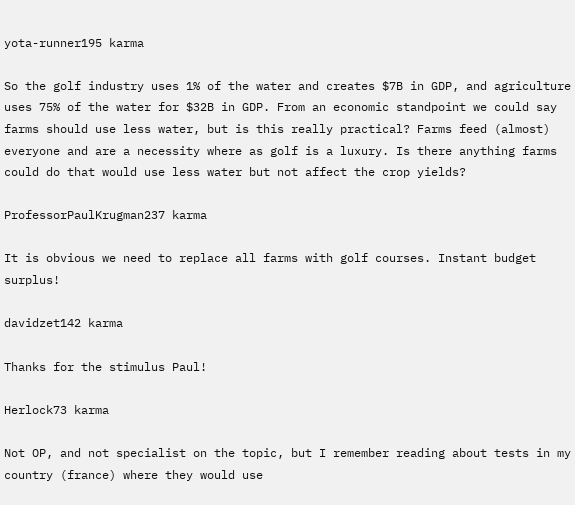yota-runner195 karma

So the golf industry uses 1% of the water and creates $7B in GDP, and agriculture uses 75% of the water for $32B in GDP. From an economic standpoint we could say farms should use less water, but is this really practical? Farms feed (almost) everyone and are a necessity where as golf is a luxury. Is there anything farms could do that would use less water but not affect the crop yields?

ProfessorPaulKrugman237 karma

It is obvious we need to replace all farms with golf courses. Instant budget surplus!

davidzet142 karma

Thanks for the stimulus Paul!

Herlock73 karma

Not OP, and not specialist on the topic, but I remember reading about tests in my country (france) where they would use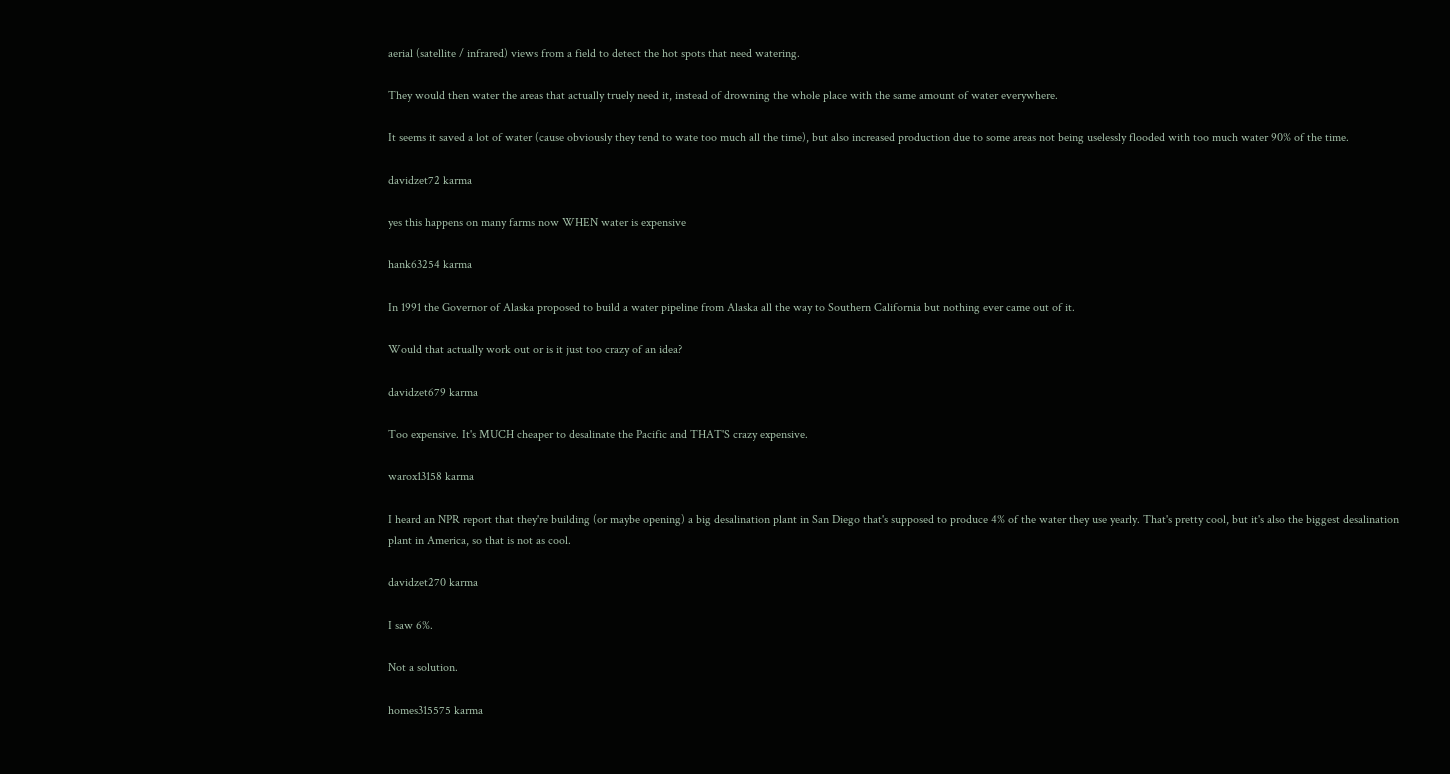aerial (satellite / infrared) views from a field to detect the hot spots that need watering.

They would then water the areas that actually truely need it, instead of drowning the whole place with the same amount of water everywhere.

It seems it saved a lot of water (cause obviously they tend to wate too much all the time), but also increased production due to some areas not being uselessly flooded with too much water 90% of the time.

davidzet72 karma

yes this happens on many farms now WHEN water is expensive

hank63254 karma

In 1991 the Governor of Alaska proposed to build a water pipeline from Alaska all the way to Southern California but nothing ever came out of it.

Would that actually work out or is it just too crazy of an idea?

davidzet679 karma

Too expensive. It's MUCH cheaper to desalinate the Pacific and THAT'S crazy expensive.

warox13158 karma

I heard an NPR report that they're building (or maybe opening) a big desalination plant in San Diego that's supposed to produce 4% of the water they use yearly. That's pretty cool, but it's also the biggest desalination plant in America, so that is not as cool.

davidzet270 karma

I saw 6%.

Not a solution.

homes315575 karma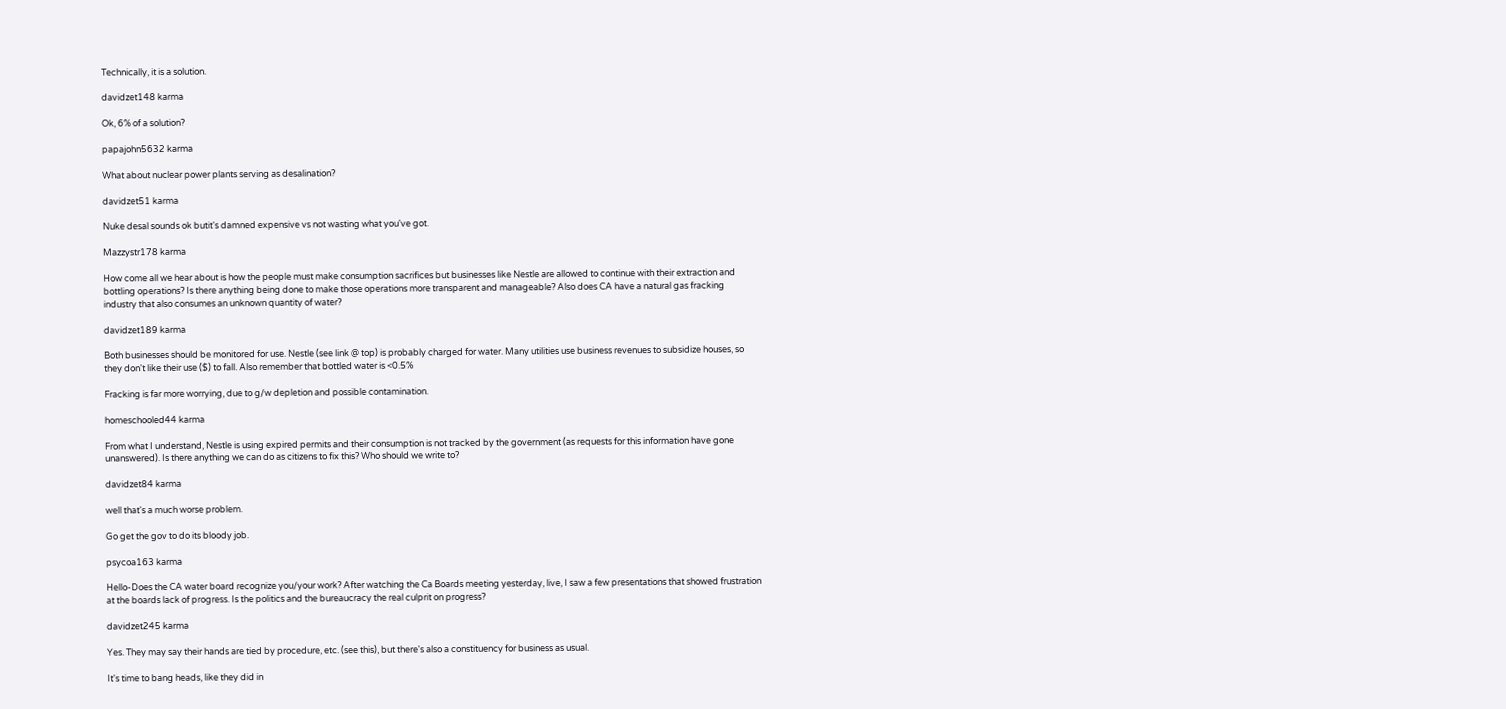Technically, it is a solution.

davidzet148 karma

Ok, 6% of a solution?

papajohn5632 karma

What about nuclear power plants serving as desalination?

davidzet51 karma

Nuke desal sounds ok butit's damned expensive vs not wasting what you've got.

Mazzystr178 karma

How come all we hear about is how the people must make consumption sacrifices but businesses like Nestle are allowed to continue with their extraction and bottling operations? Is there anything being done to make those operations more transparent and manageable? Also does CA have a natural gas fracking industry that also consumes an unknown quantity of water?

davidzet189 karma

Both businesses should be monitored for use. Nestle (see link @ top) is probably charged for water. Many utilities use business revenues to subsidize houses, so they don't like their use ($) to fall. Also remember that bottled water is <0.5%

Fracking is far more worrying, due to g/w depletion and possible contamination.

homeschooled44 karma

From what I understand, Nestle is using expired permits and their consumption is not tracked by the government (as requests for this information have gone unanswered). Is there anything we can do as citizens to fix this? Who should we write to?

davidzet84 karma

well that's a much worse problem.

Go get the gov to do its bloody job.

psycoa163 karma

Hello-Does the CA water board recognize you/your work? After watching the Ca Boards meeting yesterday, live, I saw a few presentations that showed frustration at the boards lack of progress. Is the politics and the bureaucracy the real culprit on progress?

davidzet245 karma

Yes. They may say their hands are tied by procedure, etc. (see this), but there's also a constituency for business as usual.

It's time to bang heads, like they did in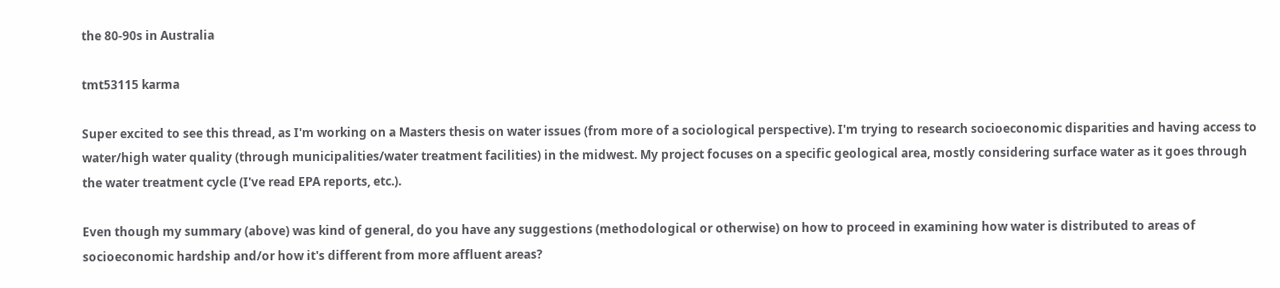the 80-90s in Australia

tmt53115 karma

Super excited to see this thread, as I'm working on a Masters thesis on water issues (from more of a sociological perspective). I'm trying to research socioeconomic disparities and having access to water/high water quality (through municipalities/water treatment facilities) in the midwest. My project focuses on a specific geological area, mostly considering surface water as it goes through the water treatment cycle (I've read EPA reports, etc.).

Even though my summary (above) was kind of general, do you have any suggestions (methodological or otherwise) on how to proceed in examining how water is distributed to areas of socioeconomic hardship and/or how it's different from more affluent areas?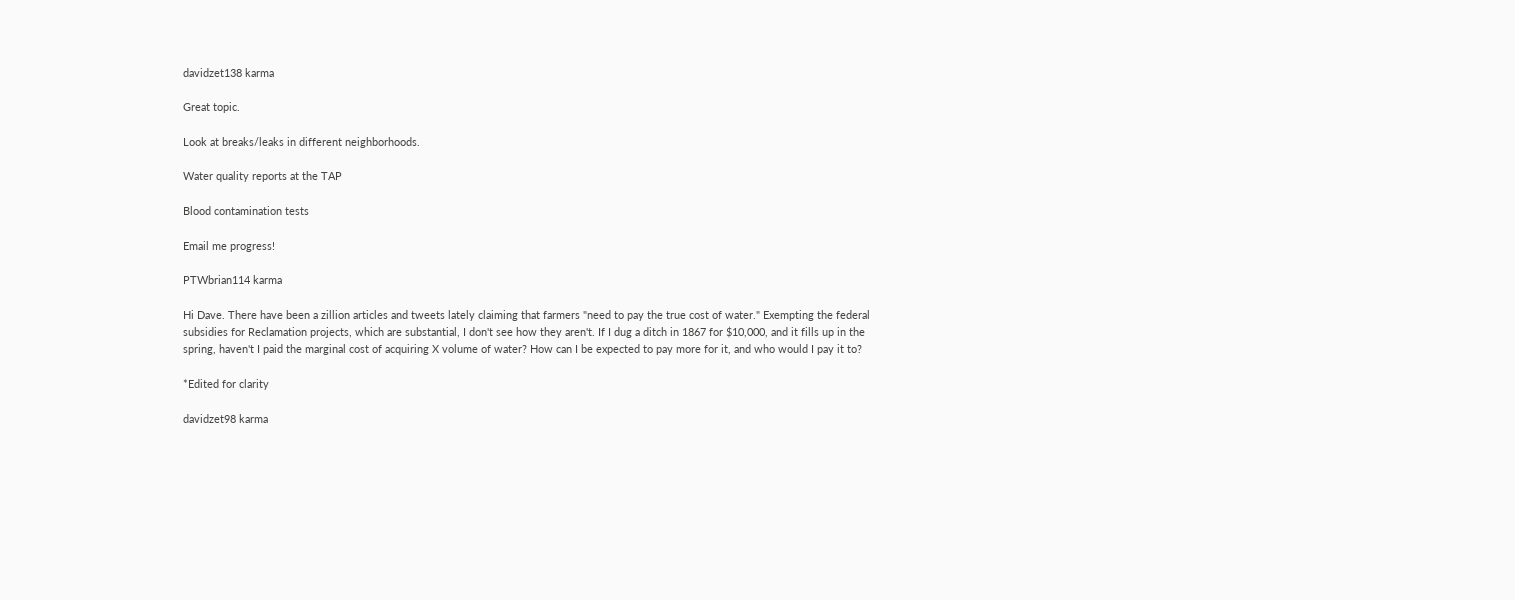davidzet138 karma

Great topic.

Look at breaks/leaks in different neighborhoods.

Water quality reports at the TAP

Blood contamination tests

Email me progress!

PTWbrian114 karma

Hi Dave. There have been a zillion articles and tweets lately claiming that farmers "need to pay the true cost of water." Exempting the federal subsidies for Reclamation projects, which are substantial, I don't see how they aren't. If I dug a ditch in 1867 for $10,000, and it fills up in the spring, haven't I paid the marginal cost of acquiring X volume of water? How can I be expected to pay more for it, and who would I pay it to?

*Edited for clarity

davidzet98 karma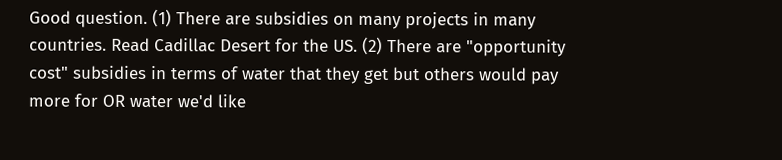Good question. (1) There are subsidies on many projects in many countries. Read Cadillac Desert for the US. (2) There are "opportunity cost" subsidies in terms of water that they get but others would pay more for OR water we'd like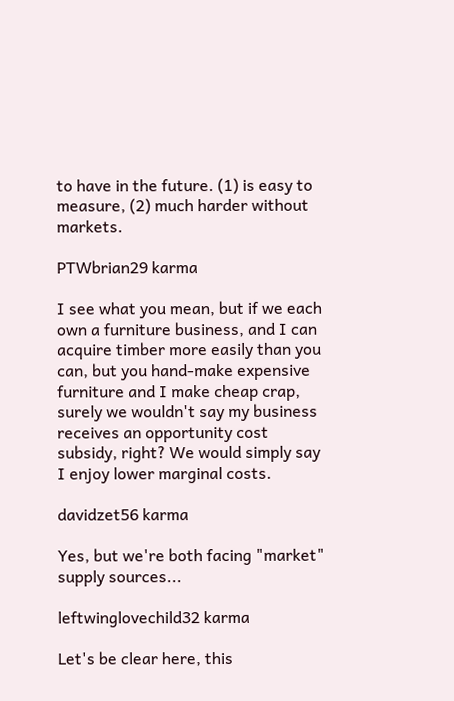to have in the future. (1) is easy to measure, (2) much harder without markets.

PTWbrian29 karma

I see what you mean, but if we each own a furniture business, and I can acquire timber more easily than you can, but you hand-make expensive furniture and I make cheap crap, surely we wouldn't say my business receives an opportunity cost subsidy, right? We would simply say I enjoy lower marginal costs.

davidzet56 karma

Yes, but we're both facing "market" supply sources...

leftwinglovechild32 karma

Let's be clear here, this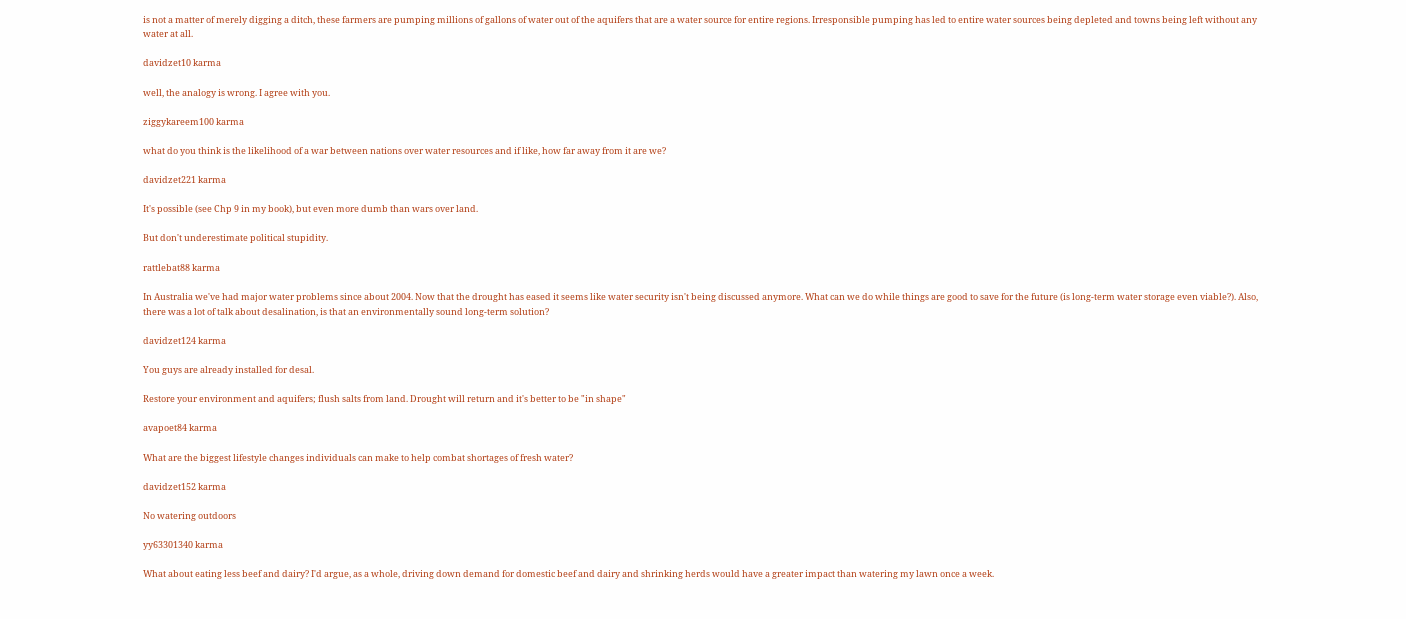is not a matter of merely digging a ditch, these farmers are pumping millions of gallons of water out of the aquifers that are a water source for entire regions. Irresponsible pumping has led to entire water sources being depleted and towns being left without any water at all.

davidzet10 karma

well, the analogy is wrong. I agree with you.

ziggykareem100 karma

what do you think is the likelihood of a war between nations over water resources and if like, how far away from it are we?

davidzet221 karma

It's possible (see Chp 9 in my book), but even more dumb than wars over land.

But don't underestimate political stupidity.

rattlebat88 karma

In Australia we've had major water problems since about 2004. Now that the drought has eased it seems like water security isn't being discussed anymore. What can we do while things are good to save for the future (is long-term water storage even viable?). Also, there was a lot of talk about desalination, is that an environmentally sound long-term solution?

davidzet124 karma

You guys are already installed for desal.

Restore your environment and aquifers; flush salts from land. Drought will return and it's better to be "in shape"

avapoet84 karma

What are the biggest lifestyle changes individuals can make to help combat shortages of fresh water?

davidzet152 karma

No watering outdoors

yy63301340 karma

What about eating less beef and dairy? I'd argue, as a whole, driving down demand for domestic beef and dairy and shrinking herds would have a greater impact than watering my lawn once a week.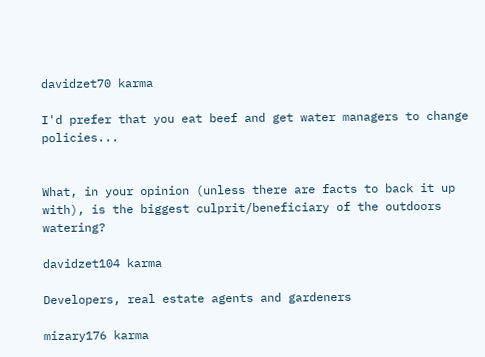davidzet70 karma

I'd prefer that you eat beef and get water managers to change policies...


What, in your opinion (unless there are facts to back it up with), is the biggest culprit/beneficiary of the outdoors watering?

davidzet104 karma

Developers, real estate agents and gardeners

mizary176 karma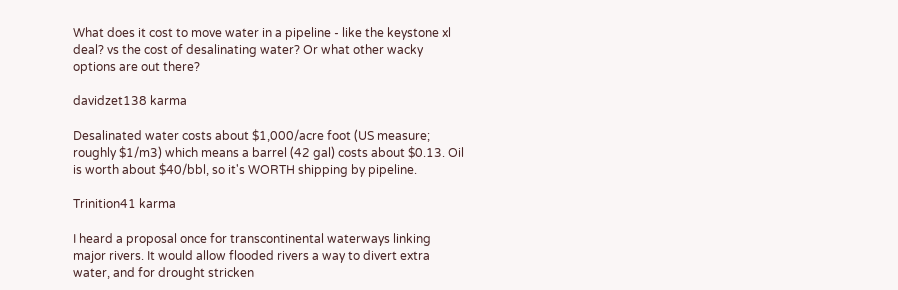What does it cost to move water in a pipeline - like the keystone xl deal? vs the cost of desalinating water? Or what other wacky options are out there?

davidzet138 karma

Desalinated water costs about $1,000/acre foot (US measure; roughly $1/m3) which means a barrel (42 gal) costs about $0.13. Oil is worth about $40/bbl, so it's WORTH shipping by pipeline.

Trinition41 karma

I heard a proposal once for transcontinental waterways linking major rivers. It would allow flooded rivers a way to divert extra water, and for drought stricken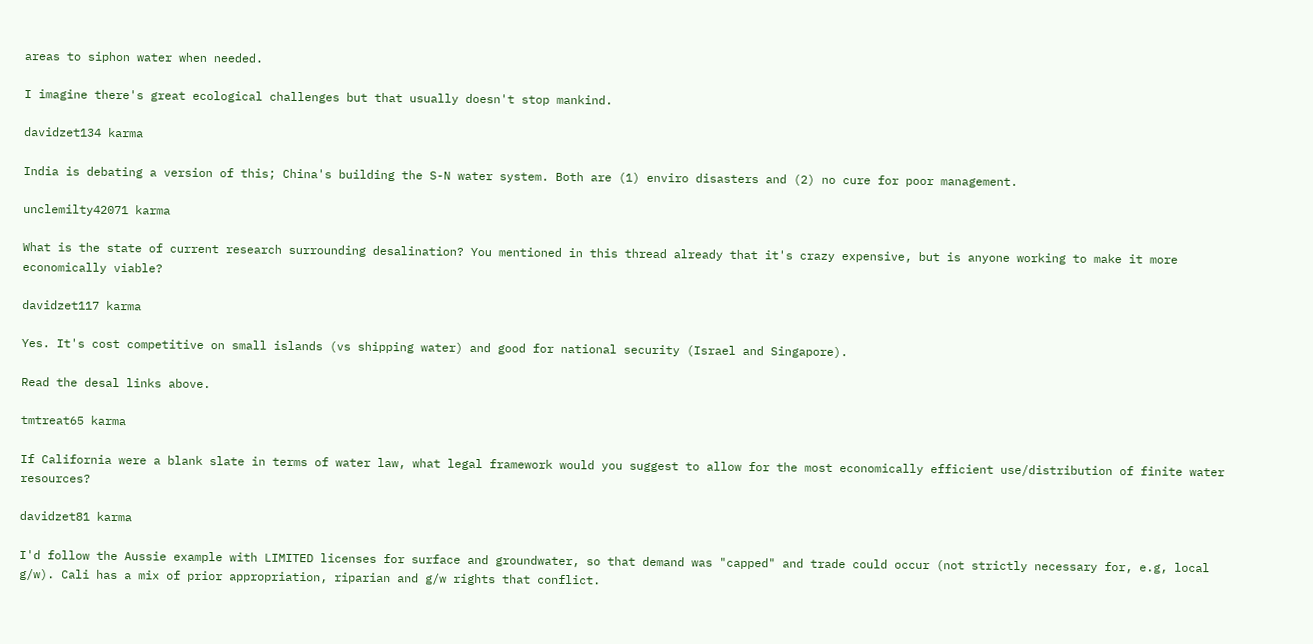areas to siphon water when needed.

I imagine there's great ecological challenges but that usually doesn't stop mankind.

davidzet134 karma

India is debating a version of this; China's building the S-N water system. Both are (1) enviro disasters and (2) no cure for poor management.

unclemilty42071 karma

What is the state of current research surrounding desalination? You mentioned in this thread already that it's crazy expensive, but is anyone working to make it more economically viable?

davidzet117 karma

Yes. It's cost competitive on small islands (vs shipping water) and good for national security (Israel and Singapore).

Read the desal links above.

tmtreat65 karma

If California were a blank slate in terms of water law, what legal framework would you suggest to allow for the most economically efficient use/distribution of finite water resources?

davidzet81 karma

I'd follow the Aussie example with LIMITED licenses for surface and groundwater, so that demand was "capped" and trade could occur (not strictly necessary for, e.g, local g/w). Cali has a mix of prior appropriation, riparian and g/w rights that conflict.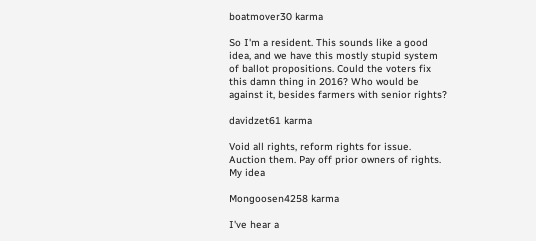boatmover30 karma

So I'm a resident. This sounds like a good idea, and we have this mostly stupid system of ballot propositions. Could the voters fix this damn thing in 2016? Who would be against it, besides farmers with senior rights?

davidzet61 karma

Void all rights, reform rights for issue. Auction them. Pay off prior owners of rights. My idea

Mongoosen4258 karma

I've hear a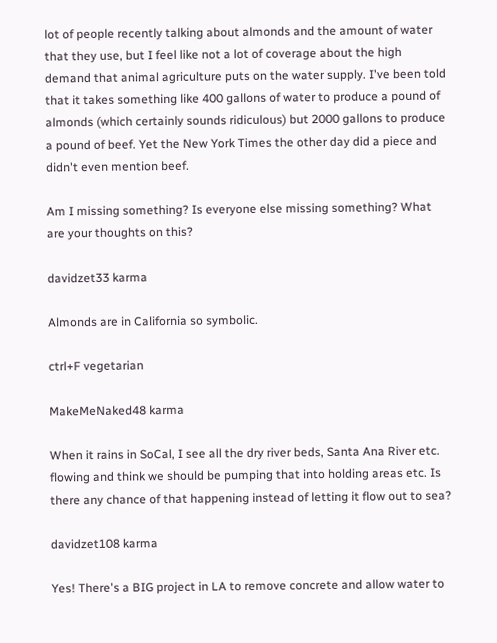lot of people recently talking about almonds and the amount of water that they use, but I feel like not a lot of coverage about the high demand that animal agriculture puts on the water supply. I've been told that it takes something like 400 gallons of water to produce a pound of almonds (which certainly sounds ridiculous) but 2000 gallons to produce a pound of beef. Yet the New York Times the other day did a piece and didn't even mention beef.

Am I missing something? Is everyone else missing something? What are your thoughts on this?

davidzet33 karma

Almonds are in California so symbolic.

ctrl+F vegetarian

MakeMeNaked48 karma

When it rains in SoCal, I see all the dry river beds, Santa Ana River etc. flowing and think we should be pumping that into holding areas etc. Is there any chance of that happening instead of letting it flow out to sea?

davidzet108 karma

Yes! There's a BIG project in LA to remove concrete and allow water to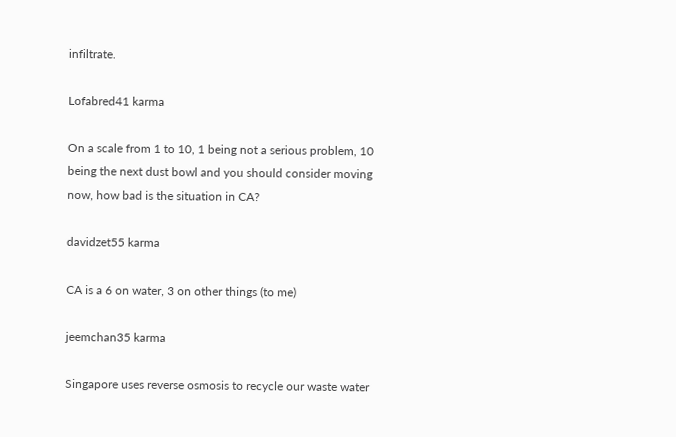infiltrate.

Lofabred41 karma

On a scale from 1 to 10, 1 being not a serious problem, 10 being the next dust bowl and you should consider moving now, how bad is the situation in CA?

davidzet55 karma

CA is a 6 on water, 3 on other things (to me)

jeemchan35 karma

Singapore uses reverse osmosis to recycle our waste water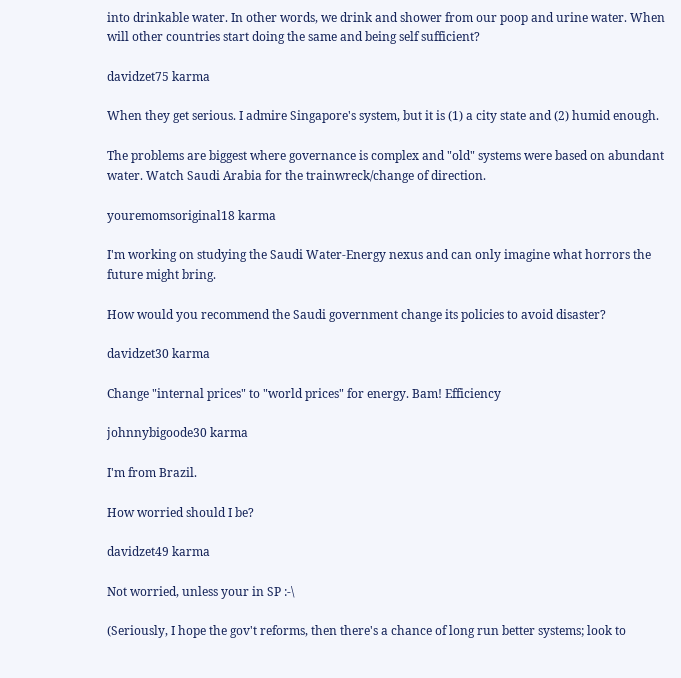into drinkable water. In other words, we drink and shower from our poop and urine water. When will other countries start doing the same and being self sufficient?

davidzet75 karma

When they get serious. I admire Singapore's system, but it is (1) a city state and (2) humid enough.

The problems are biggest where governance is complex and "old" systems were based on abundant water. Watch Saudi Arabia for the trainwreck/change of direction.

youremomsoriginal18 karma

I'm working on studying the Saudi Water-Energy nexus and can only imagine what horrors the future might bring.

How would you recommend the Saudi government change its policies to avoid disaster?

davidzet30 karma

Change "internal prices" to "world prices" for energy. Bam! Efficiency

johnnybigoode30 karma

I'm from Brazil.

How worried should I be?

davidzet49 karma

Not worried, unless your in SP :-\

(Seriously, I hope the gov't reforms, then there's a chance of long run better systems; look to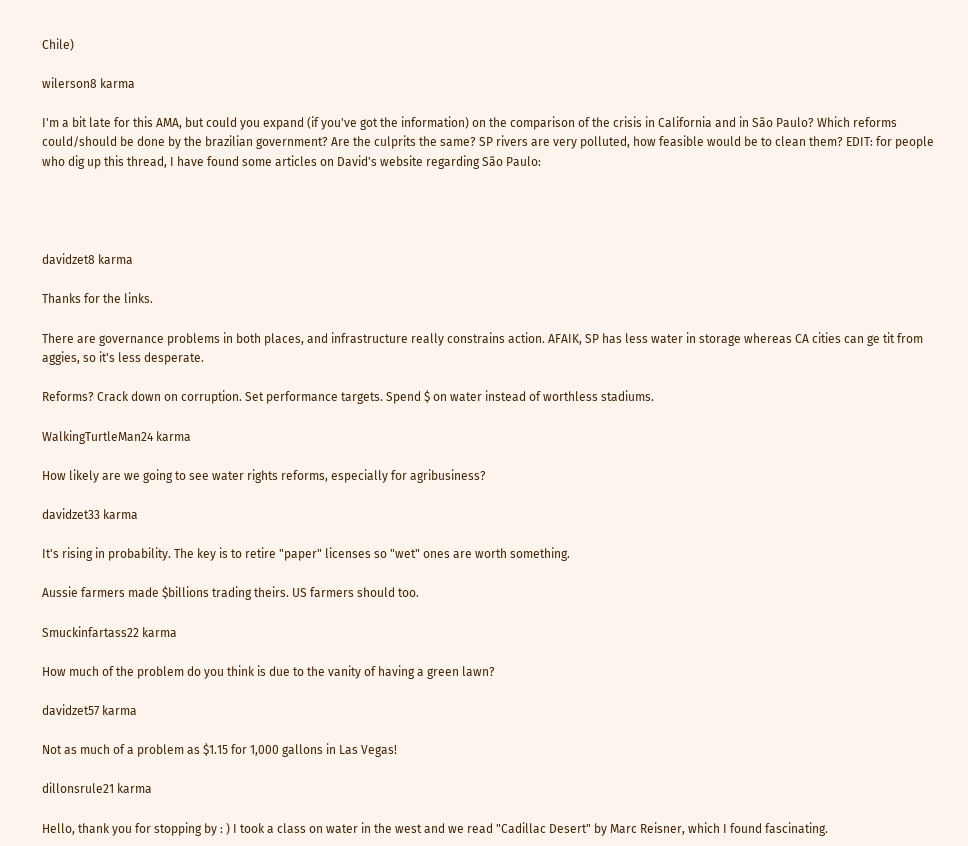Chile)

wilerson8 karma

I'm a bit late for this AMA, but could you expand (if you've got the information) on the comparison of the crisis in California and in São Paulo? Which reforms could/should be done by the brazilian government? Are the culprits the same? SP rivers are very polluted, how feasible would be to clean them? EDIT: for people who dig up this thread, I have found some articles on David's website regarding São Paulo:




davidzet8 karma

Thanks for the links.

There are governance problems in both places, and infrastructure really constrains action. AFAIK, SP has less water in storage whereas CA cities can ge tit from aggies, so it's less desperate.

Reforms? Crack down on corruption. Set performance targets. Spend $ on water instead of worthless stadiums.

WalkingTurtleMan24 karma

How likely are we going to see water rights reforms, especially for agribusiness?

davidzet33 karma

It's rising in probability. The key is to retire "paper" licenses so "wet" ones are worth something.

Aussie farmers made $billions trading theirs. US farmers should too.

Smuckinfartass22 karma

How much of the problem do you think is due to the vanity of having a green lawn?

davidzet57 karma

Not as much of a problem as $1.15 for 1,000 gallons in Las Vegas!

dillonsrule21 karma

Hello, thank you for stopping by : ) I took a class on water in the west and we read "Cadillac Desert" by Marc Reisner, which I found fascinating.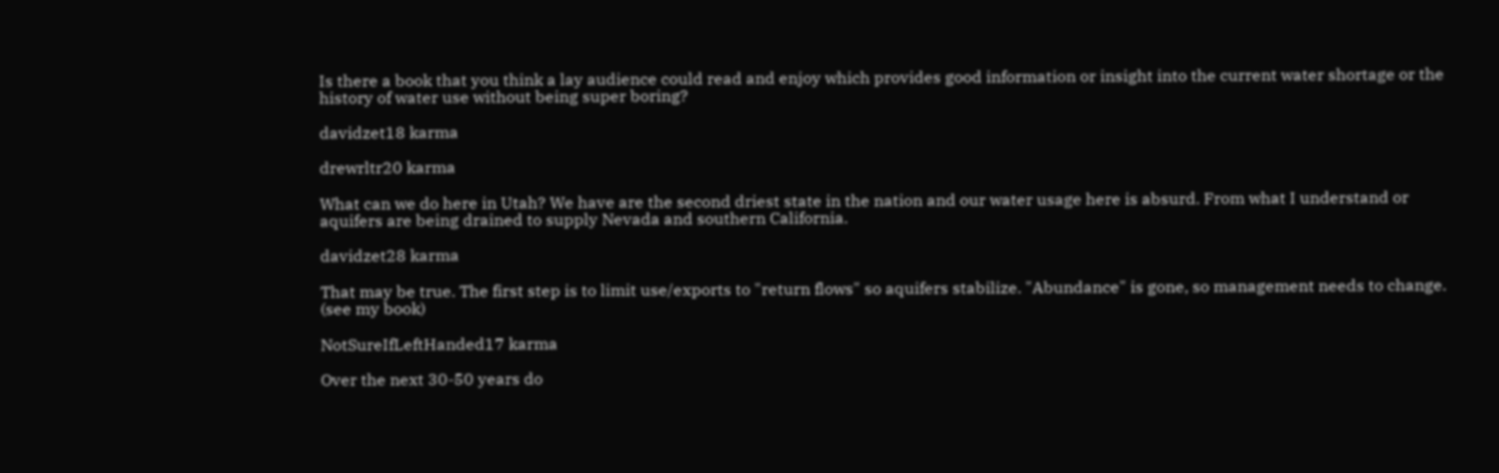Is there a book that you think a lay audience could read and enjoy which provides good information or insight into the current water shortage or the history of water use without being super boring?

davidzet18 karma

drewrltr20 karma

What can we do here in Utah? We have are the second driest state in the nation and our water usage here is absurd. From what I understand or aquifers are being drained to supply Nevada and southern California.

davidzet28 karma

That may be true. The first step is to limit use/exports to "return flows" so aquifers stabilize. "Abundance" is gone, so management needs to change. (see my book)

NotSureIfLeftHanded17 karma

Over the next 30-50 years do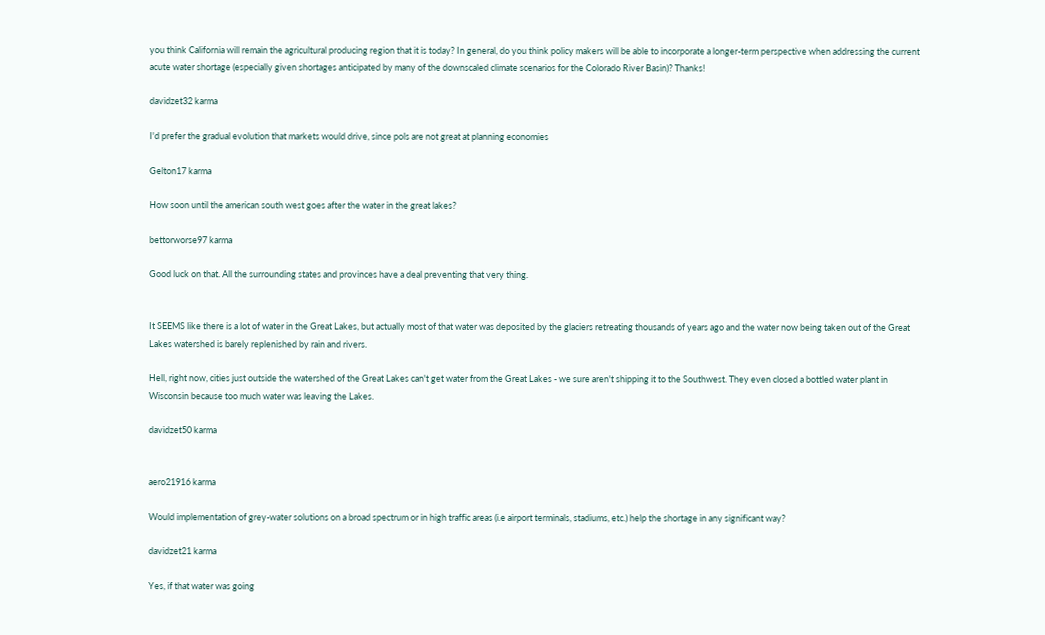you think California will remain the agricultural producing region that it is today? In general, do you think policy makers will be able to incorporate a longer-term perspective when addressing the current acute water shortage (especially given shortages anticipated by many of the downscaled climate scenarios for the Colorado River Basin)? Thanks!

davidzet32 karma

I'd prefer the gradual evolution that markets would drive, since pols are not great at planning economies

Gelton17 karma

How soon until the american south west goes after the water in the great lakes?

bettorworse97 karma

Good luck on that. All the surrounding states and provinces have a deal preventing that very thing.


It SEEMS like there is a lot of water in the Great Lakes, but actually most of that water was deposited by the glaciers retreating thousands of years ago and the water now being taken out of the Great Lakes watershed is barely replenished by rain and rivers.

Hell, right now, cities just outside the watershed of the Great Lakes can't get water from the Great Lakes - we sure aren't shipping it to the Southwest. They even closed a bottled water plant in Wisconsin because too much water was leaving the Lakes.

davidzet50 karma


aero21916 karma

Would implementation of grey-water solutions on a broad spectrum or in high traffic areas (i.e airport terminals, stadiums, etc.) help the shortage in any significant way?

davidzet21 karma

Yes, if that water was going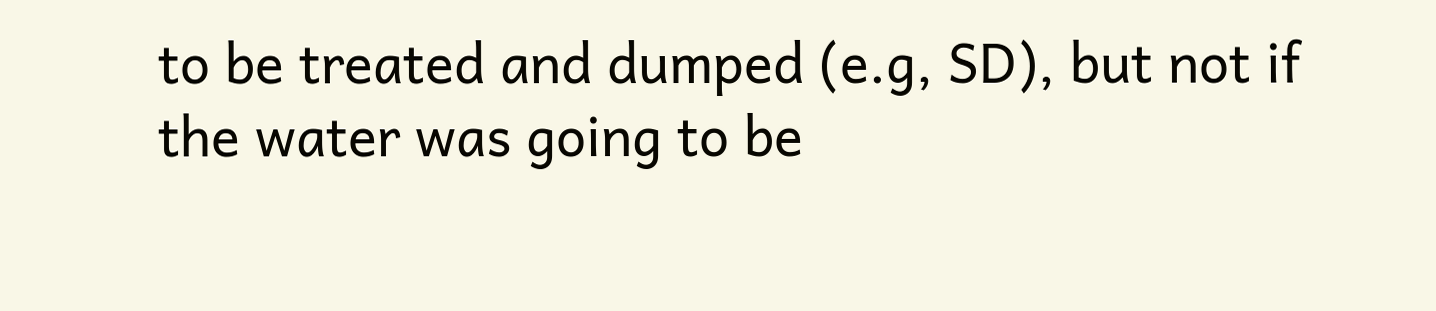to be treated and dumped (e.g, SD), but not if the water was going to be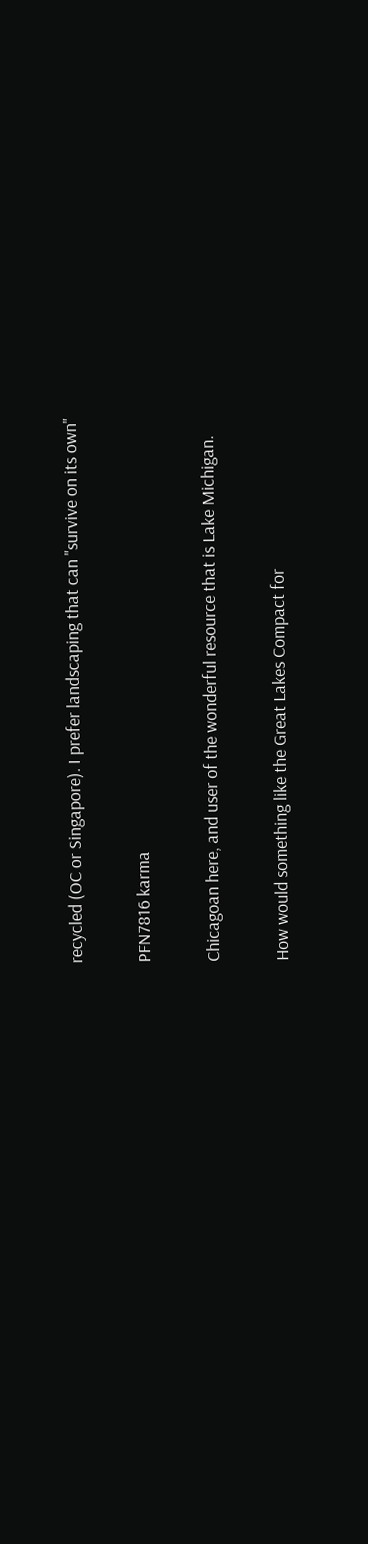recycled (OC or Singapore). I prefer landscaping that can "survive on its own"

PFN7816 karma

Chicagoan here, and user of the wonderful resource that is Lake Michigan.

How would something like the Great Lakes Compact for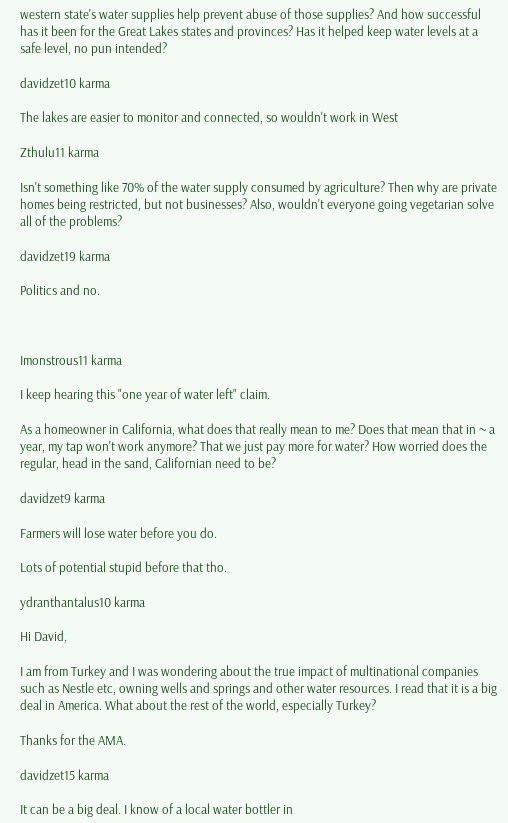western state's water supplies help prevent abuse of those supplies? And how successful has it been for the Great Lakes states and provinces? Has it helped keep water levels at a safe level, no pun intended?

davidzet10 karma

The lakes are easier to monitor and connected, so wouldn't work in West

Zthulu11 karma

Isn't something like 70% of the water supply consumed by agriculture? Then why are private homes being restricted, but not businesses? Also, wouldn't everyone going vegetarian solve all of the problems?

davidzet19 karma

Politics and no.



Imonstrous11 karma

I keep hearing this "one year of water left" claim.

As a homeowner in California, what does that really mean to me? Does that mean that in ~ a year, my tap won't work anymore? That we just pay more for water? How worried does the regular, head in the sand, Californian need to be?

davidzet9 karma

Farmers will lose water before you do.

Lots of potential stupid before that tho.

ydranthantalus10 karma

Hi David,

I am from Turkey and I was wondering about the true impact of multinational companies such as Nestle etc, owning wells and springs and other water resources. I read that it is a big deal in America. What about the rest of the world, especially Turkey?

Thanks for the AMA.

davidzet15 karma

It can be a big deal. I know of a local water bottler in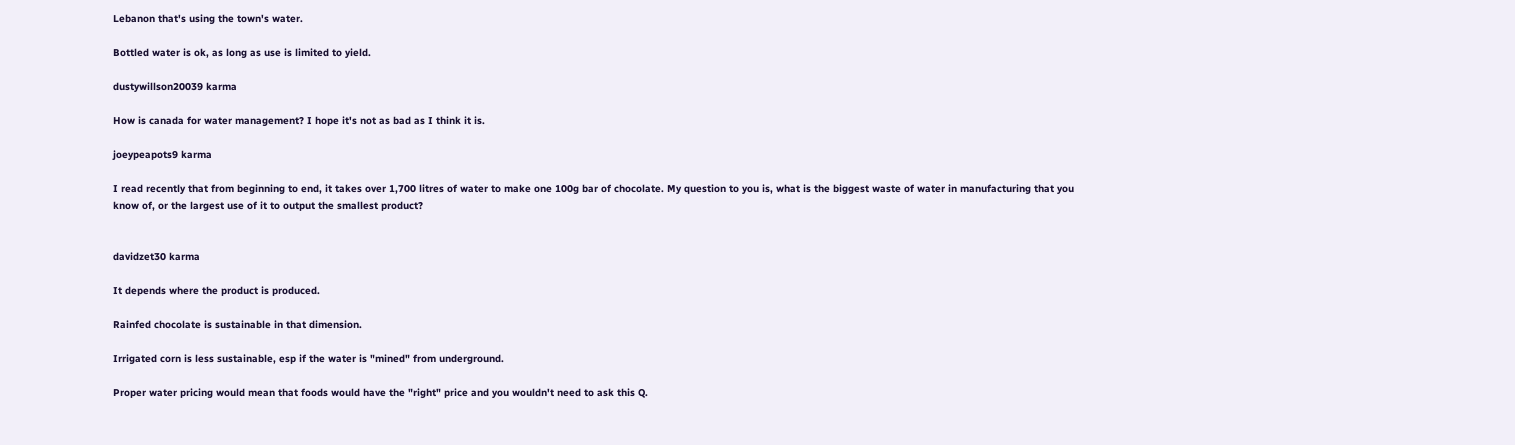Lebanon that's using the town's water.

Bottled water is ok, as long as use is limited to yield.

dustywillson20039 karma

How is canada for water management? I hope it's not as bad as I think it is.

joeypeapots9 karma

I read recently that from beginning to end, it takes over 1,700 litres of water to make one 100g bar of chocolate. My question to you is, what is the biggest waste of water in manufacturing that you know of, or the largest use of it to output the smallest product?


davidzet30 karma

It depends where the product is produced.

Rainfed chocolate is sustainable in that dimension.

Irrigated corn is less sustainable, esp if the water is "mined" from underground.

Proper water pricing would mean that foods would have the "right" price and you wouldn't need to ask this Q.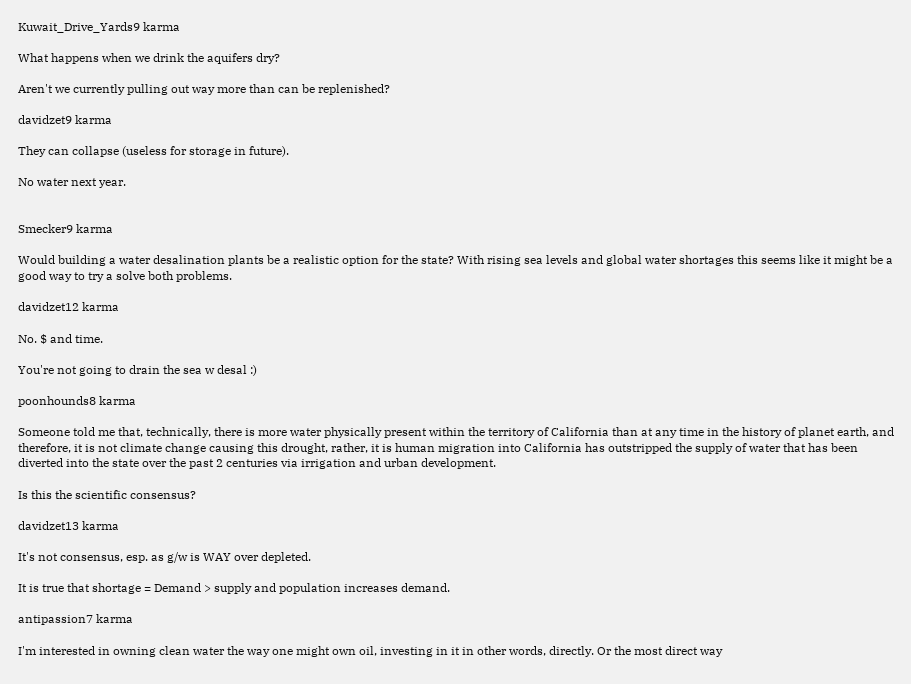Kuwait_Drive_Yards9 karma

What happens when we drink the aquifers dry?

Aren't we currently pulling out way more than can be replenished?

davidzet9 karma

They can collapse (useless for storage in future).

No water next year.


Smecker9 karma

Would building a water desalination plants be a realistic option for the state? With rising sea levels and global water shortages this seems like it might be a good way to try a solve both problems.

davidzet12 karma

No. $ and time.

You're not going to drain the sea w desal :)

poonhounds8 karma

Someone told me that, technically, there is more water physically present within the territory of California than at any time in the history of planet earth, and therefore, it is not climate change causing this drought, rather, it is human migration into California has outstripped the supply of water that has been diverted into the state over the past 2 centuries via irrigation and urban development.

Is this the scientific consensus?

davidzet13 karma

It's not consensus, esp. as g/w is WAY over depleted.

It is true that shortage = Demand > supply and population increases demand.

antipassion7 karma

I'm interested in owning clean water the way one might own oil, investing in it in other words, directly. Or the most direct way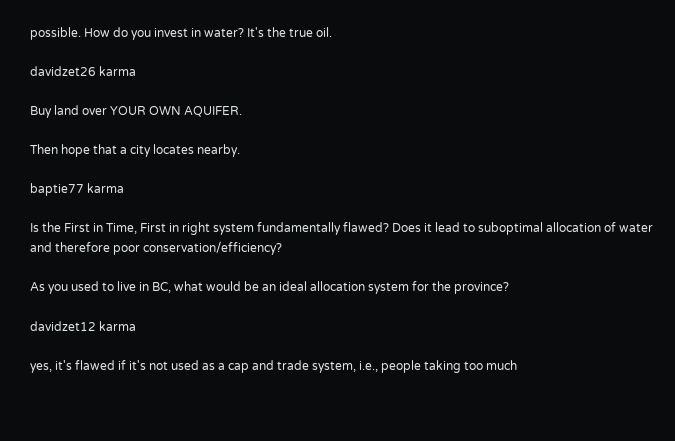possible. How do you invest in water? It's the true oil.

davidzet26 karma

Buy land over YOUR OWN AQUIFER.

Then hope that a city locates nearby.

baptie77 karma

Is the First in Time, First in right system fundamentally flawed? Does it lead to suboptimal allocation of water and therefore poor conservation/efficiency?

As you used to live in BC, what would be an ideal allocation system for the province?

davidzet12 karma

yes, it's flawed if it's not used as a cap and trade system, i.e., people taking too much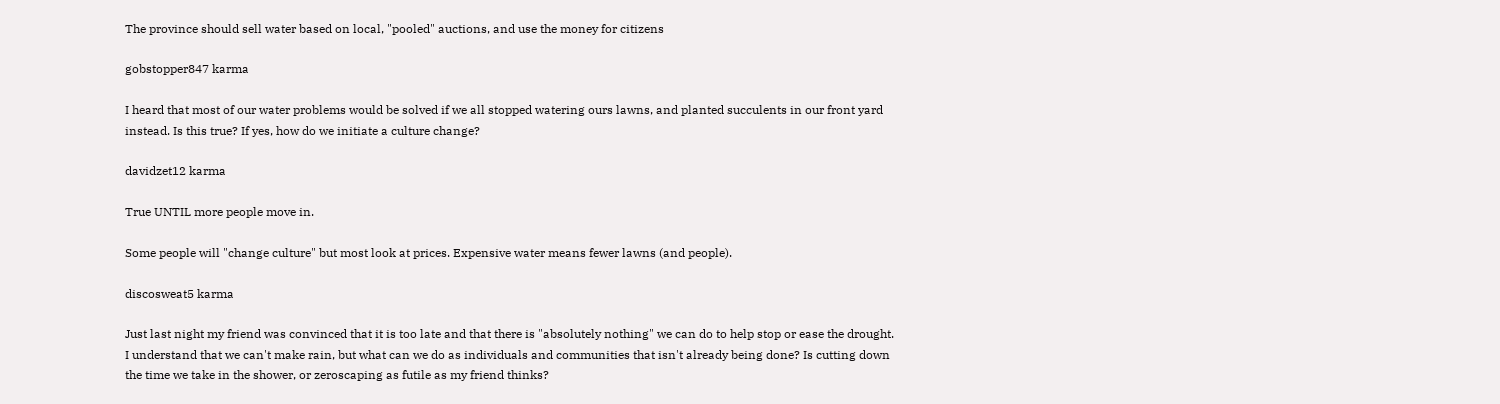The province should sell water based on local, "pooled" auctions, and use the money for citizens

gobstopper847 karma

I heard that most of our water problems would be solved if we all stopped watering ours lawns, and planted succulents in our front yard instead. Is this true? If yes, how do we initiate a culture change?

davidzet12 karma

True UNTIL more people move in.

Some people will "change culture" but most look at prices. Expensive water means fewer lawns (and people).

discosweat5 karma

Just last night my friend was convinced that it is too late and that there is "absolutely nothing" we can do to help stop or ease the drought. I understand that we can't make rain, but what can we do as individuals and communities that isn't already being done? Is cutting down the time we take in the shower, or zeroscaping as futile as my friend thinks?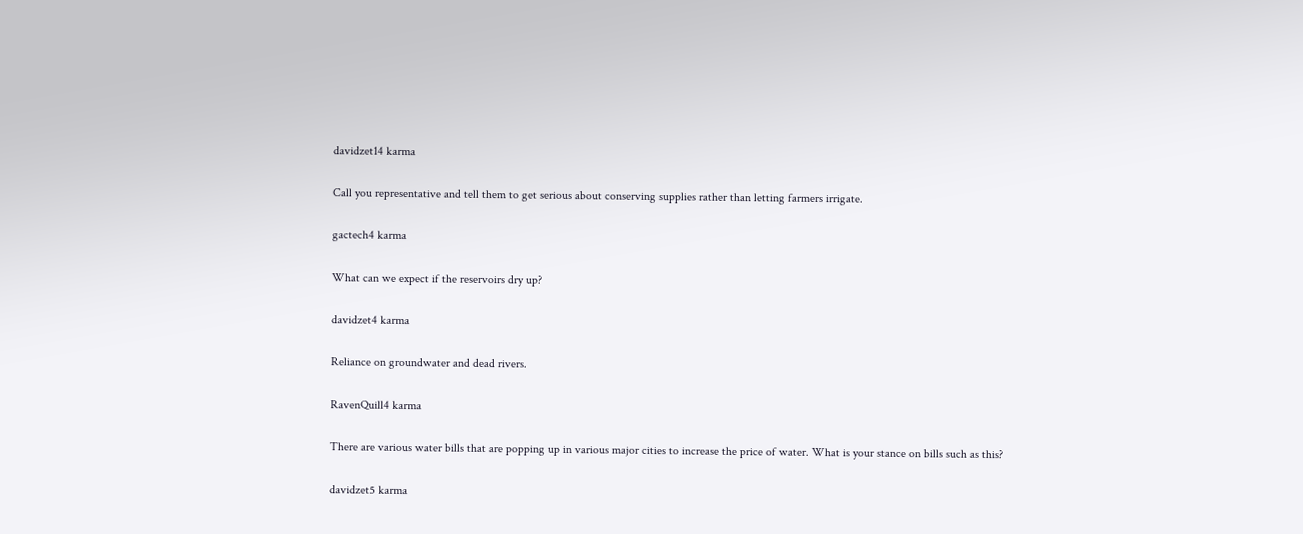davidzet14 karma

Call you representative and tell them to get serious about conserving supplies rather than letting farmers irrigate.

gactech4 karma

What can we expect if the reservoirs dry up?

davidzet4 karma

Reliance on groundwater and dead rivers.

RavenQuill4 karma

There are various water bills that are popping up in various major cities to increase the price of water. What is your stance on bills such as this?

davidzet5 karma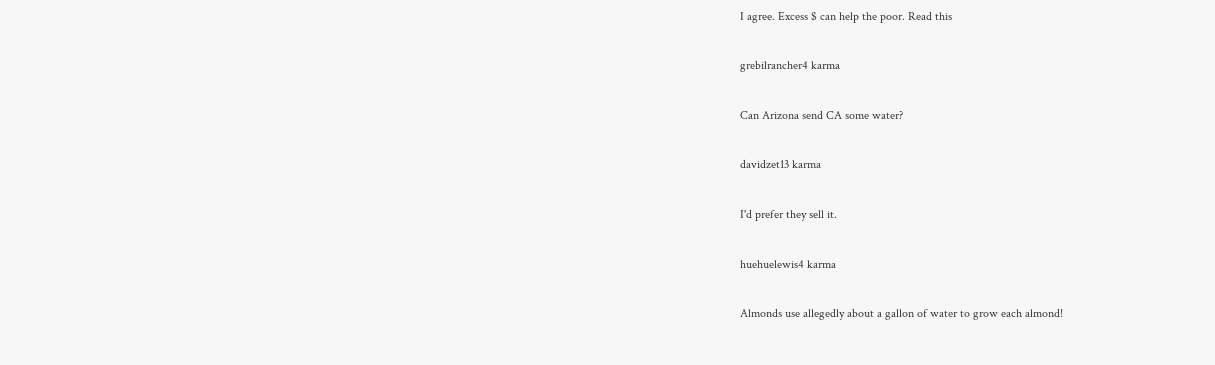I agree. Excess $ can help the poor. Read this

grebilrancher4 karma

Can Arizona send CA some water?

davidzet13 karma

I'd prefer they sell it.

huehuelewis4 karma

Almonds use allegedly about a gallon of water to grow each almond!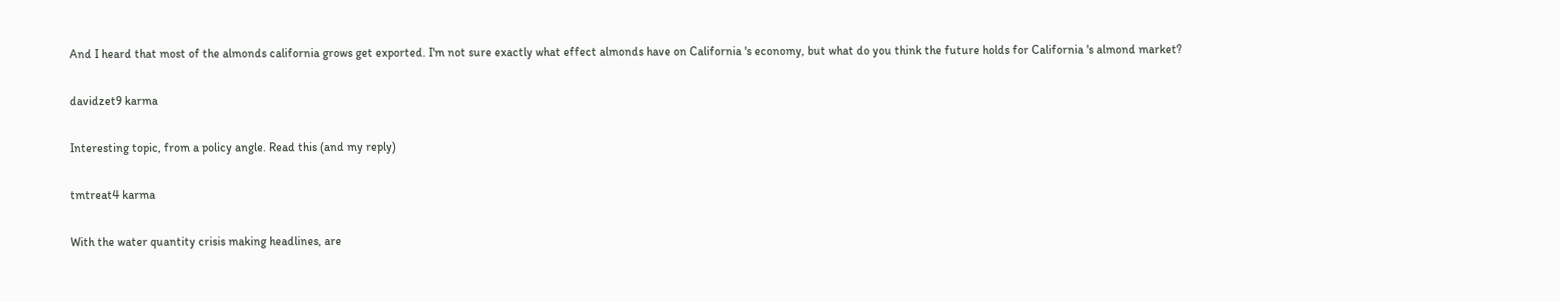And I heard that most of the almonds california grows get exported. I'm not sure exactly what effect almonds have on California 's economy, but what do you think the future holds for California 's almond market?

davidzet9 karma

Interesting topic, from a policy angle. Read this (and my reply)

tmtreat4 karma

With the water quantity crisis making headlines, are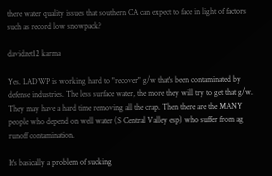there water quality issues that southern CA can expect to face in light of factors such as record low snowpack?

davidzet12 karma

Yes. LADWP is working hard to "recover" g/w that's been contaminated by defense industries. The less surface water, the more they will try to get that g/w. They may have a hard time removing all the crap. Then there are the MANY people who depend on well water (S Central Valley esp) who suffer from ag runoff contamination.

It's basically a problem of sucking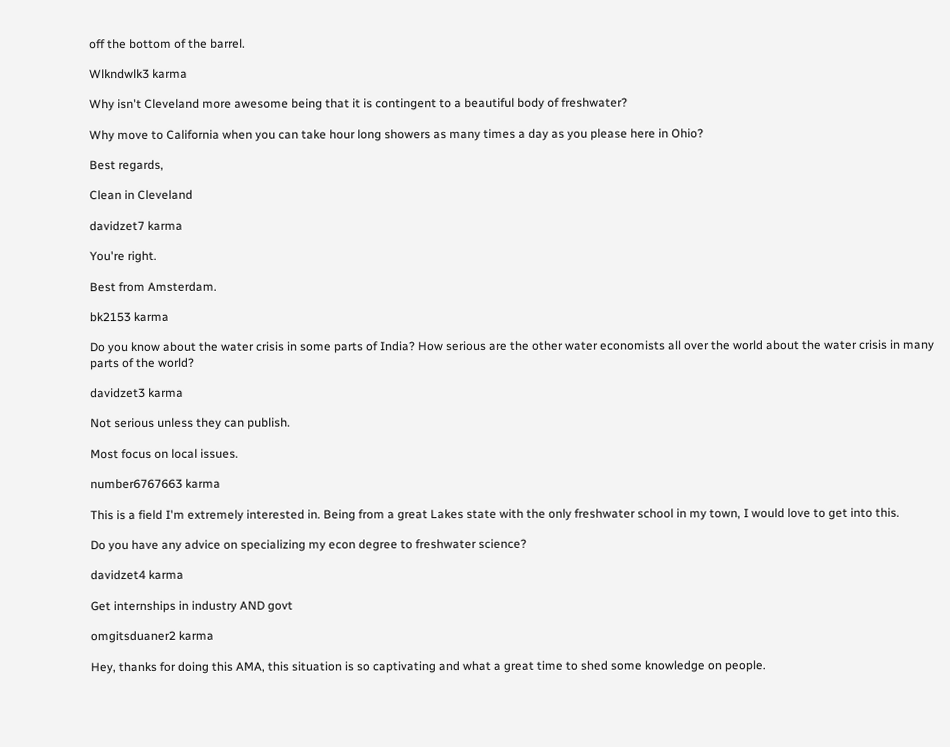off the bottom of the barrel.

Wlkndwlk3 karma

Why isn't Cleveland more awesome being that it is contingent to a beautiful body of freshwater?

Why move to California when you can take hour long showers as many times a day as you please here in Ohio?

Best regards,

Clean in Cleveland

davidzet7 karma

You're right.

Best from Amsterdam.

bk2153 karma

Do you know about the water crisis in some parts of India? How serious are the other water economists all over the world about the water crisis in many parts of the world?

davidzet3 karma

Not serious unless they can publish.

Most focus on local issues.

number6767663 karma

This is a field I'm extremely interested in. Being from a great Lakes state with the only freshwater school in my town, I would love to get into this.

Do you have any advice on specializing my econ degree to freshwater science?

davidzet4 karma

Get internships in industry AND govt

omgitsduaner2 karma

Hey, thanks for doing this AMA, this situation is so captivating and what a great time to shed some knowledge on people.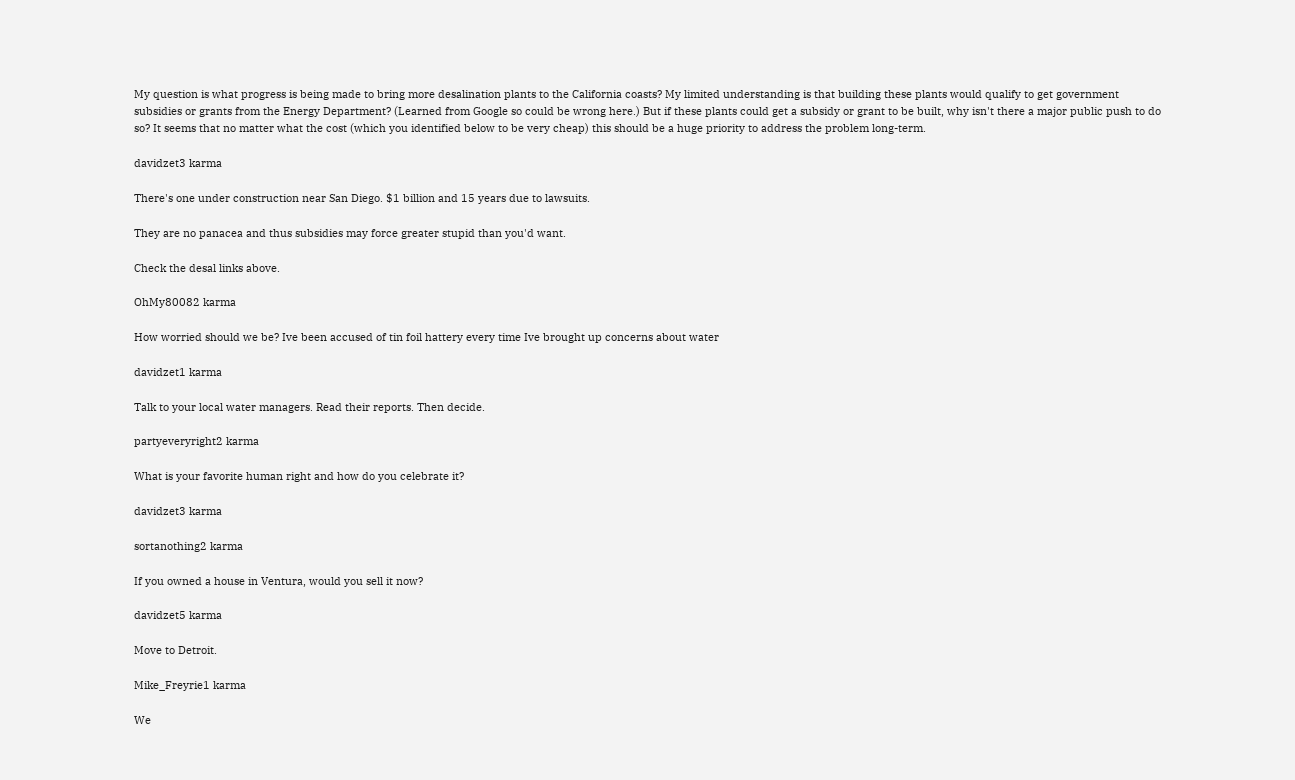My question is what progress is being made to bring more desalination plants to the California coasts? My limited understanding is that building these plants would qualify to get government subsidies or grants from the Energy Department? (Learned from Google so could be wrong here.) But if these plants could get a subsidy or grant to be built, why isn't there a major public push to do so? It seems that no matter what the cost (which you identified below to be very cheap) this should be a huge priority to address the problem long-term.

davidzet3 karma

There's one under construction near San Diego. $1 billion and 15 years due to lawsuits.

They are no panacea and thus subsidies may force greater stupid than you'd want.

Check the desal links above.

OhMy80082 karma

How worried should we be? Ive been accused of tin foil hattery every time Ive brought up concerns about water

davidzet1 karma

Talk to your local water managers. Read their reports. Then decide.

partyeveryright2 karma

What is your favorite human right and how do you celebrate it?

davidzet3 karma

sortanothing2 karma

If you owned a house in Ventura, would you sell it now?

davidzet5 karma

Move to Detroit.

Mike_Freyrie1 karma

We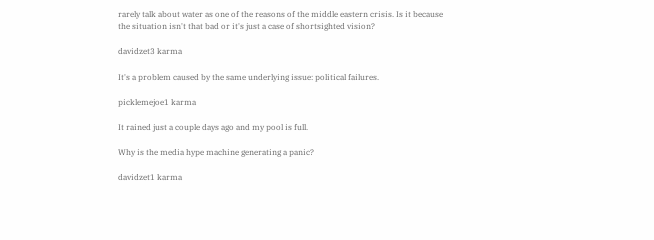rarely talk about water as one of the reasons of the middle eastern crisis. Is it because the situation isn't that bad or it's just a case of shortsighted vision?

davidzet3 karma

It's a problem caused by the same underlying issue: political failures.

picklemejoe1 karma

It rained just a couple days ago and my pool is full.

Why is the media hype machine generating a panic?

davidzet1 karma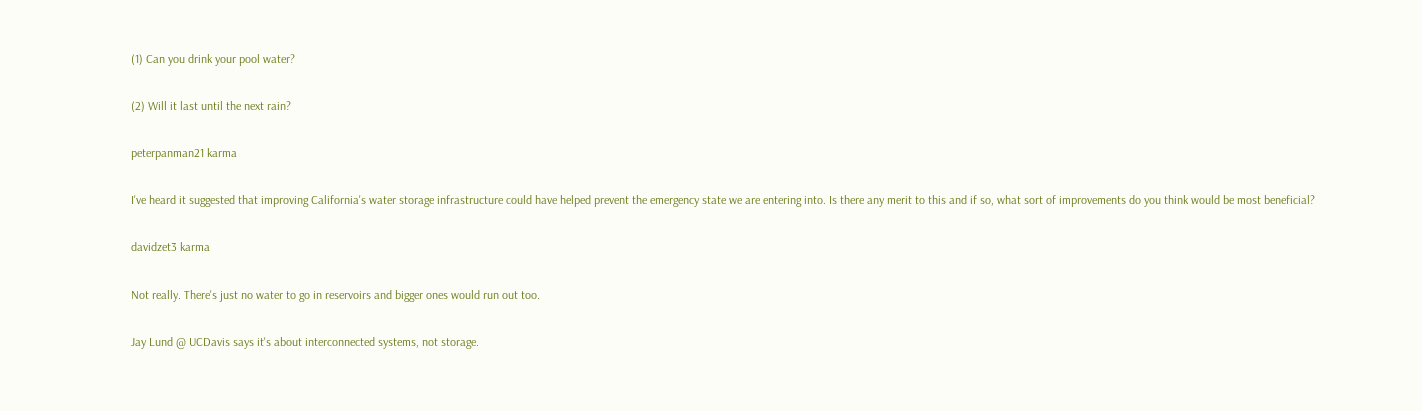(1) Can you drink your pool water?

(2) Will it last until the next rain?

peterpanman21 karma

I've heard it suggested that improving California's water storage infrastructure could have helped prevent the emergency state we are entering into. Is there any merit to this and if so, what sort of improvements do you think would be most beneficial?

davidzet3 karma

Not really. There's just no water to go in reservoirs and bigger ones would run out too.

Jay Lund @ UCDavis says it's about interconnected systems, not storage.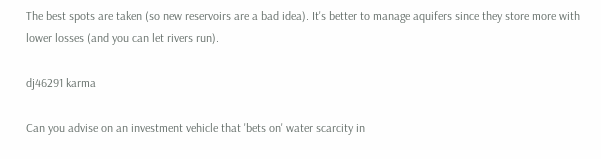The best spots are taken (so new reservoirs are a bad idea). It's better to manage aquifers since they store more with lower losses (and you can let rivers run).

dj46291 karma

Can you advise on an investment vehicle that 'bets on' water scarcity in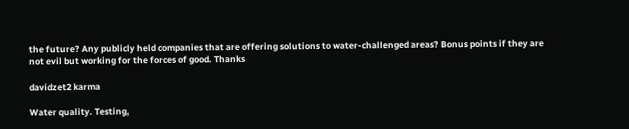the future? Any publicly held companies that are offering solutions to water-challenged areas? Bonus points if they are not evil but working for the forces of good. Thanks

davidzet2 karma

Water quality. Testing,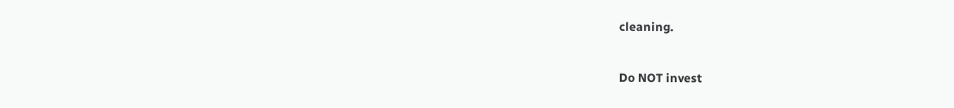cleaning.

Do NOT invest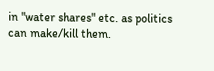in "water shares" etc. as politics can make/kill them.